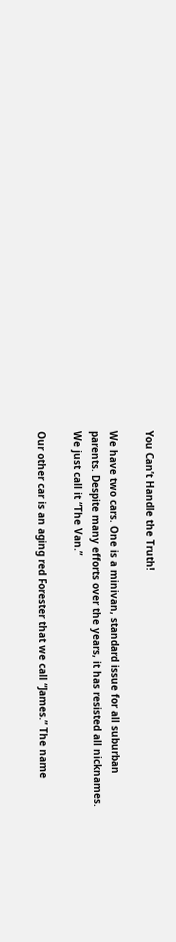You Can’t Handle the Truth!

We have two cars. One is a minivan, standard issue for all suburban parents. Despite many efforts over the years, it has resisted all nicknames. We just call it “The Van.”

Our other car is an aging red Forester that we call “James.” The name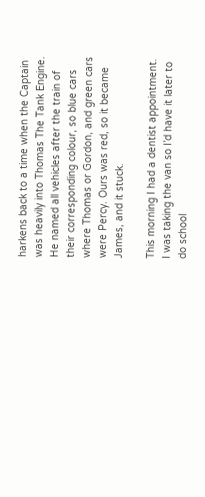harkens back to a time when the Captain was heavily into Thomas The Tank Engine. He named all vehicles after the train of their corresponding colour, so blue cars where Thomas or Gordon, and green cars were Percy. Ours was red, so it became James, and it stuck.

This morning I had a dentist appointment. I was taking the van so I’d have it later to do school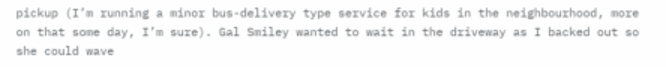pickup (I’m running a minor bus-delivery type service for kids in the neighbourhood, more on that some day, I’m sure). Gal Smiley wanted to wait in the driveway as I backed out so she could wave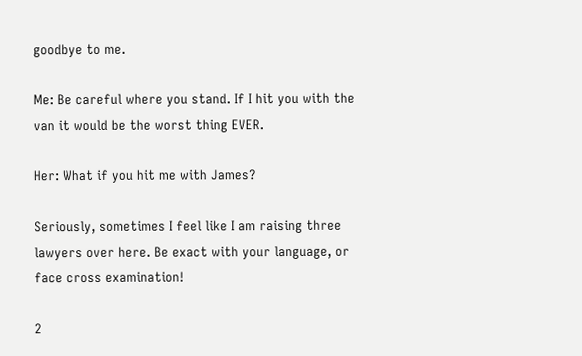goodbye to me.

Me: Be careful where you stand. If I hit you with the van it would be the worst thing EVER.

Her: What if you hit me with James?

Seriously, sometimes I feel like I am raising three lawyers over here. Be exact with your language, or face cross examination!

2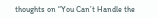thoughts on “You Can’t Handle the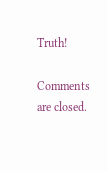Truth!

Comments are closed.